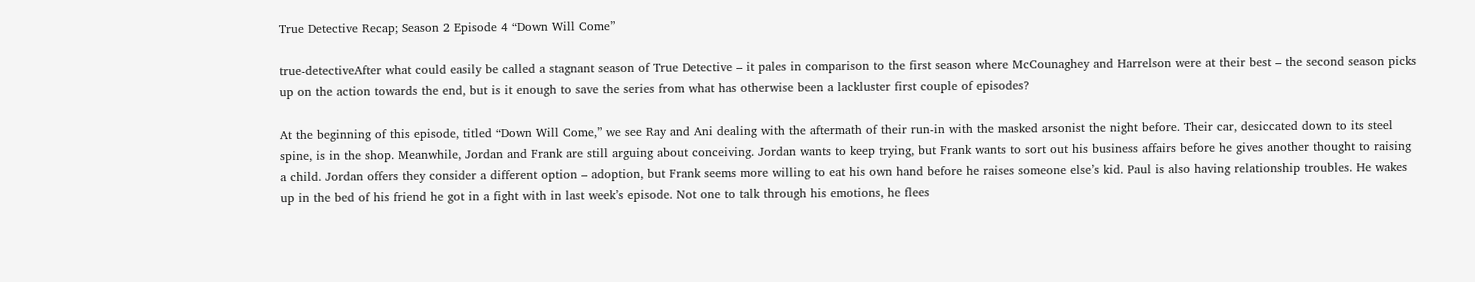True Detective Recap; Season 2 Episode 4 “Down Will Come”

true-detectiveAfter what could easily be called a stagnant season of True Detective – it pales in comparison to the first season where McCounaghey and Harrelson were at their best – the second season picks up on the action towards the end, but is it enough to save the series from what has otherwise been a lackluster first couple of episodes?

At the beginning of this episode, titled “Down Will Come,” we see Ray and Ani dealing with the aftermath of their run-in with the masked arsonist the night before. Their car, desiccated down to its steel spine, is in the shop. Meanwhile, Jordan and Frank are still arguing about conceiving. Jordan wants to keep trying, but Frank wants to sort out his business affairs before he gives another thought to raising a child. Jordan offers they consider a different option – adoption, but Frank seems more willing to eat his own hand before he raises someone else’s kid. Paul is also having relationship troubles. He wakes up in the bed of his friend he got in a fight with in last week’s episode. Not one to talk through his emotions, he flees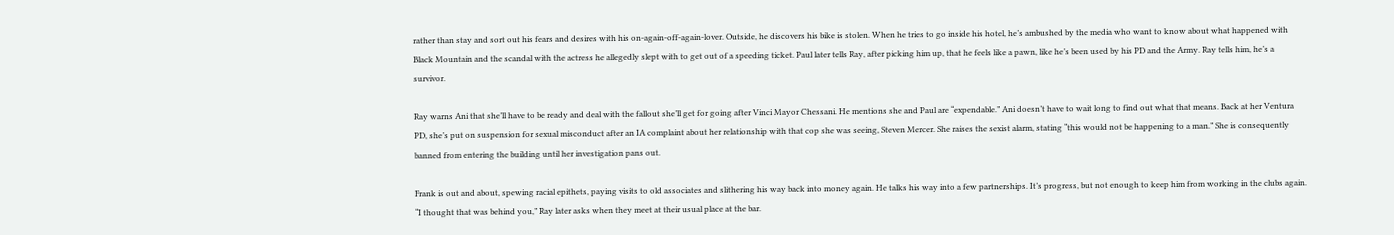rather than stay and sort out his fears and desires with his on-again-off-again-lover. Outside, he discovers his bike is stolen. When he tries to go inside his hotel, he’s ambushed by the media who want to know about what happened with Black Mountain and the scandal with the actress he allegedly slept with to get out of a speeding ticket. Paul later tells Ray, after picking him up, that he feels like a pawn, like he’s been used by his PD and the Army. Ray tells him, he’s a survivor.

Ray warns Ani that she’ll have to be ready and deal with the fallout she’ll get for going after Vinci Mayor Chessani. He mentions she and Paul are “expendable.” Ani doesn’t have to wait long to find out what that means. Back at her Ventura PD, she’s put on suspension for sexual misconduct after an IA complaint about her relationship with that cop she was seeing, Steven Mercer. She raises the sexist alarm, stating “this would not be happening to a man.” She is consequently banned from entering the building until her investigation pans out.

Frank is out and about, spewing racial epithets, paying visits to old associates and slithering his way back into money again. He talks his way into a few partnerships. It’s progress, but not enough to keep him from working in the clubs again. “I thought that was behind you,” Ray later asks when they meet at their usual place at the bar.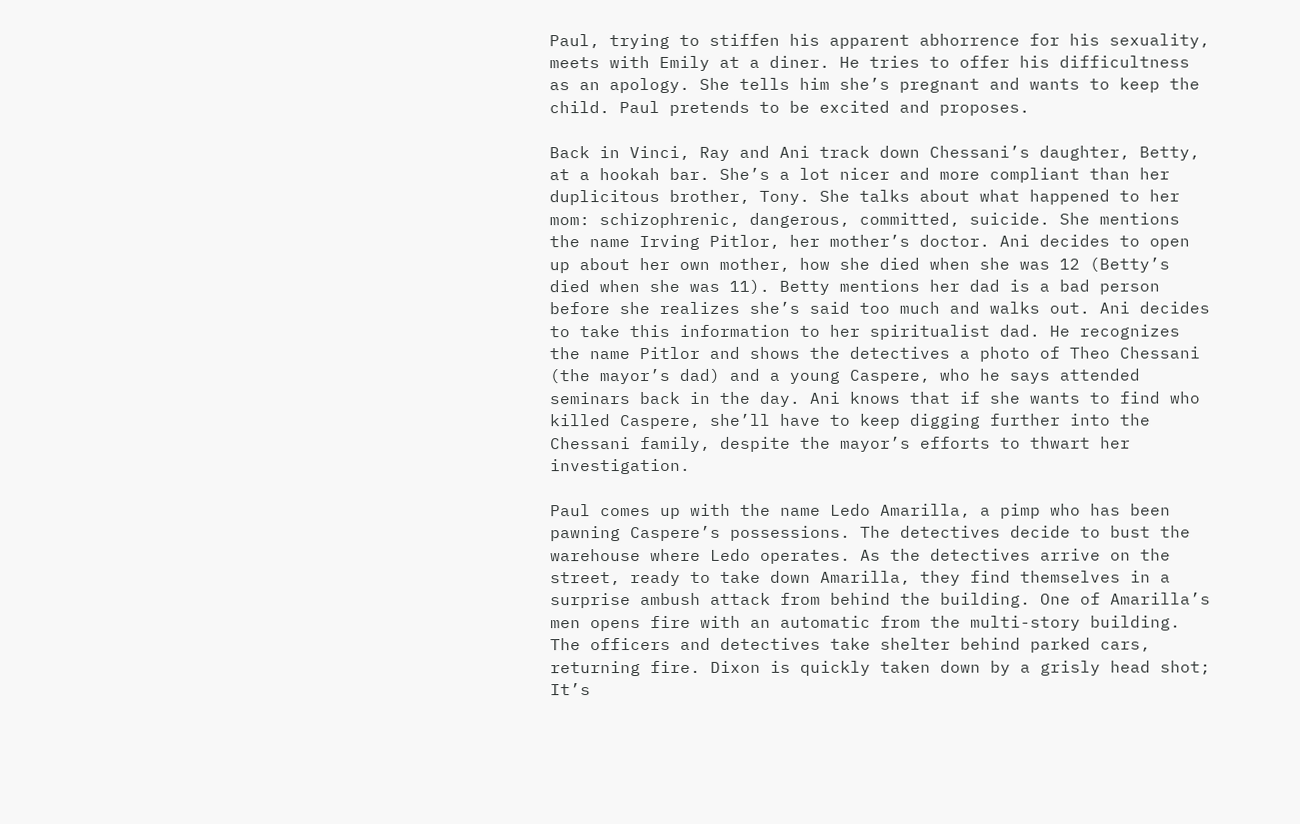Paul, trying to stiffen his apparent abhorrence for his sexuality, meets with Emily at a diner. He tries to offer his difficultness as an apology. She tells him she’s pregnant and wants to keep the child. Paul pretends to be excited and proposes.

Back in Vinci, Ray and Ani track down Chessani’s daughter, Betty, at a hookah bar. She’s a lot nicer and more compliant than her duplicitous brother, Tony. She talks about what happened to her mom: schizophrenic, dangerous, committed, suicide. She mentions the name Irving Pitlor, her mother’s doctor. Ani decides to open up about her own mother, how she died when she was 12 (Betty’s died when she was 11). Betty mentions her dad is a bad person before she realizes she’s said too much and walks out. Ani decides to take this information to her spiritualist dad. He recognizes the name Pitlor and shows the detectives a photo of Theo Chessani (the mayor’s dad) and a young Caspere, who he says attended seminars back in the day. Ani knows that if she wants to find who killed Caspere, she’ll have to keep digging further into the Chessani family, despite the mayor’s efforts to thwart her investigation.

Paul comes up with the name Ledo Amarilla, a pimp who has been pawning Caspere’s possessions. The detectives decide to bust the warehouse where Ledo operates. As the detectives arrive on the street, ready to take down Amarilla, they find themselves in a surprise ambush attack from behind the building. One of Amarilla’s men opens fire with an automatic from the multi-story building. The officers and detectives take shelter behind parked cars, returning fire. Dixon is quickly taken down by a grisly head shot; It’s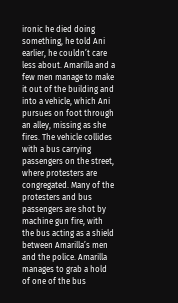ironic he died doing something, he told Ani earlier, he couldn’t care less about. Amarilla and a few men manage to make it out of the building and into a vehicle, which Ani pursues on foot through an alley, missing as she fires. The vehicle collides with a bus carrying passengers on the street, where protesters are congregated. Many of the protesters and bus passengers are shot by machine gun fire, with the bus acting as a shield between Amarilla’s men and the police. Amarilla manages to grab a hold of one of the bus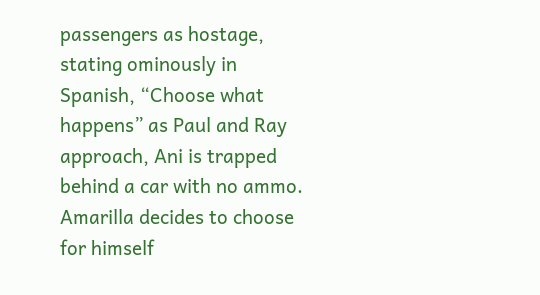passengers as hostage, stating ominously in Spanish, “Choose what happens” as Paul and Ray approach, Ani is trapped behind a car with no ammo. Amarilla decides to choose for himself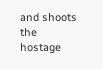and shoots the hostage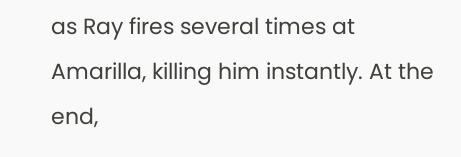as Ray fires several times at Amarilla, killing him instantly. At the end,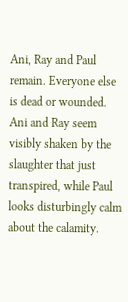Ani, Ray and Paul remain. Everyone else is dead or wounded. Ani and Ray seem visibly shaken by the slaughter that just transpired, while Paul looks disturbingly calm about the calamity.